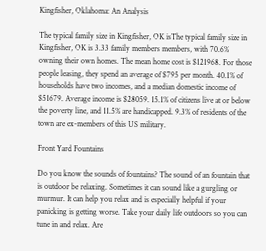Kingfisher, Oklahoma: An Analysis

The typical family size in Kingfisher, OK isThe typical family size in Kingfisher, OK is 3.33 family members members, with 70.6% owning their own homes. The mean home cost is $121968. For those people leasing, they spend an average of $795 per month. 40.1% of households have two incomes, and a median domestic income of $51679. Average income is $28059. 15.1% of citizens live at or below the poverty line, and 11.5% are handicapped. 9.3% of residents of the town are ex-members of this US military.

Front Yard Fountains

Do you know the sounds of fountains? The sound of an fountain that is outdoor be relaxing. Sometimes it can sound like a gurgling or murmur. It can help you relax and is especially helpful if your panicking is getting worse. Take your daily life outdoors so you can tune in and relax. Are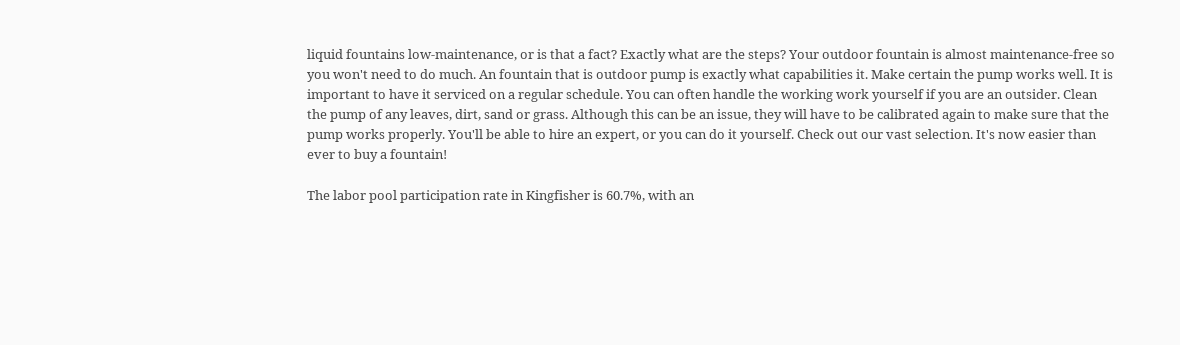liquid fountains low-maintenance, or is that a fact? Exactly what are the steps? Your outdoor fountain is almost maintenance-free so you won't need to do much. An fountain that is outdoor pump is exactly what capabilities it. Make certain the pump works well. It is important to have it serviced on a regular schedule. You can often handle the working work yourself if you are an outsider. Clean the pump of any leaves, dirt, sand or grass. Although this can be an issue, they will have to be calibrated again to make sure that the pump works properly. You'll be able to hire an expert, or you can do it yourself. Check out our vast selection. It's now easier than ever to buy a fountain!

The labor pool participation rate in Kingfisher is 60.7%, with an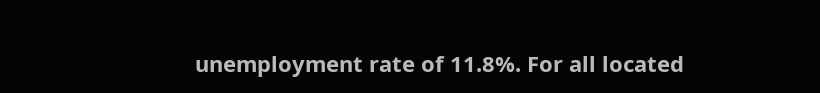unemployment rate of 11.8%. For all located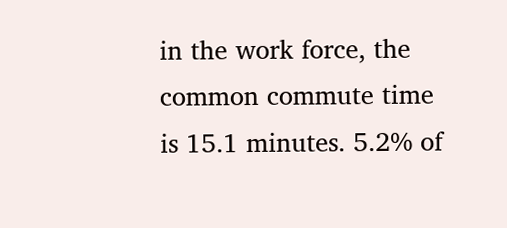in the work force, the common commute time is 15.1 minutes. 5.2% of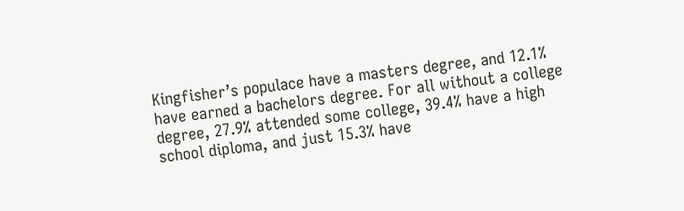Kingfisher’s populace have a masters degree, and 12.1% have earned a bachelors degree. For all without a college degree, 27.9% attended some college, 39.4% have a high school diploma, and just 15.3% have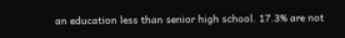an education less than senior high school. 17.3% are not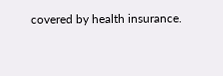covered by health insurance.